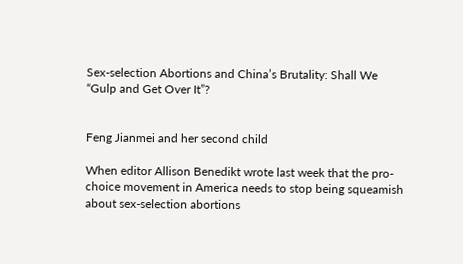Sex-selection Abortions and China’s Brutality: Shall We “Gulp and Get Over It”?


Feng Jianmei and her second child

When editor Allison Benedikt wrote last week that the pro-choice movement in America needs to stop being squeamish about sex-selection abortions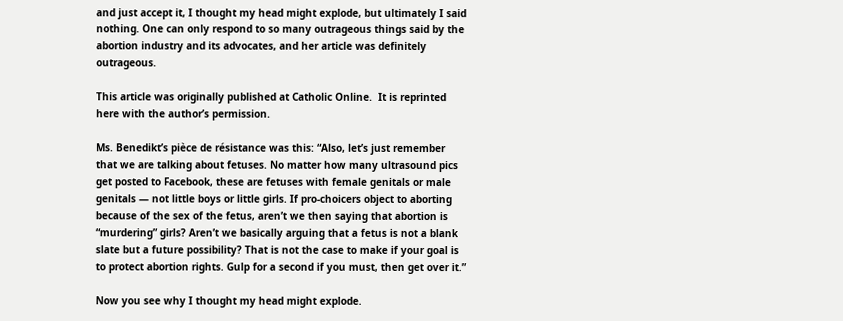and just accept it, I thought my head might explode, but ultimately I said nothing. One can only respond to so many outrageous things said by the abortion industry and its advocates, and her article was definitely outrageous.

This article was originally published at Catholic Online.  It is reprinted here with the author’s permission.

Ms. Benedikt’s pièce de résistance was this: “Also, let’s just remember that we are talking about fetuses. No matter how many ultrasound pics get posted to Facebook, these are fetuses with female genitals or male genitals — not little boys or little girls. If pro-choicers object to aborting because of the sex of the fetus, aren’t we then saying that abortion is “murdering” girls? Aren’t we basically arguing that a fetus is not a blank slate but a future possibility? That is not the case to make if your goal is to protect abortion rights. Gulp for a second if you must, then get over it.”

Now you see why I thought my head might explode.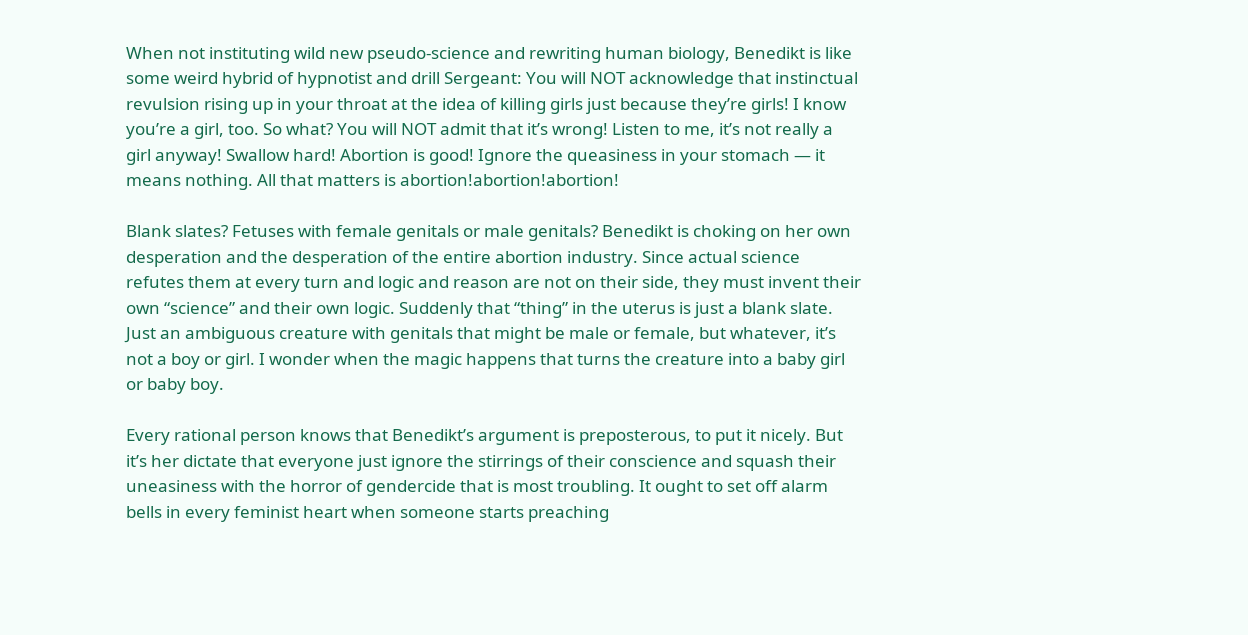When not instituting wild new pseudo-science and rewriting human biology, Benedikt is like some weird hybrid of hypnotist and drill Sergeant: You will NOT acknowledge that instinctual revulsion rising up in your throat at the idea of killing girls just because they’re girls! I know you’re a girl, too. So what? You will NOT admit that it’s wrong! Listen to me, it’s not really a girl anyway! Swallow hard! Abortion is good! Ignore the queasiness in your stomach — it means nothing. All that matters is abortion!abortion!abortion!

Blank slates? Fetuses with female genitals or male genitals? Benedikt is choking on her own desperation and the desperation of the entire abortion industry. Since actual science refutes them at every turn and logic and reason are not on their side, they must invent their own “science” and their own logic. Suddenly that “thing” in the uterus is just a blank slate. Just an ambiguous creature with genitals that might be male or female, but whatever, it’s not a boy or girl. I wonder when the magic happens that turns the creature into a baby girl or baby boy.

Every rational person knows that Benedikt’s argument is preposterous, to put it nicely. But it’s her dictate that everyone just ignore the stirrings of their conscience and squash their uneasiness with the horror of gendercide that is most troubling. It ought to set off alarm bells in every feminist heart when someone starts preaching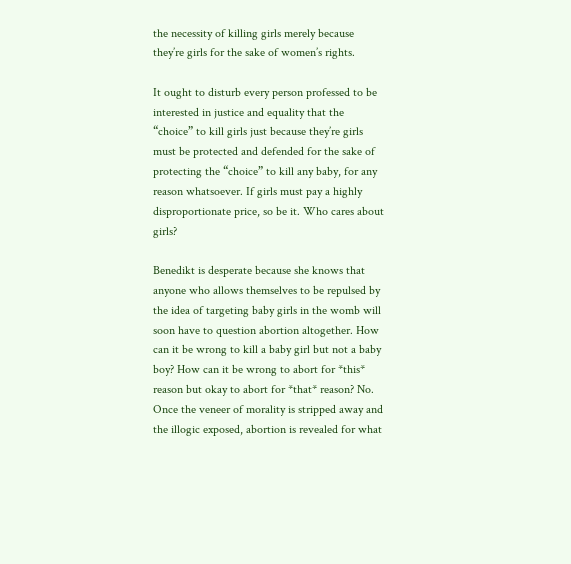the necessity of killing girls merely because they’re girls for the sake of women’s rights.

It ought to disturb every person professed to be interested in justice and equality that the “choice” to kill girls just because they’re girls must be protected and defended for the sake of protecting the “choice” to kill any baby, for any reason whatsoever. If girls must pay a highly disproportionate price, so be it. Who cares about girls?

Benedikt is desperate because she knows that anyone who allows themselves to be repulsed by the idea of targeting baby girls in the womb will soon have to question abortion altogether. How can it be wrong to kill a baby girl but not a baby boy? How can it be wrong to abort for *this* reason but okay to abort for *that* reason? No. Once the veneer of morality is stripped away and the illogic exposed, abortion is revealed for what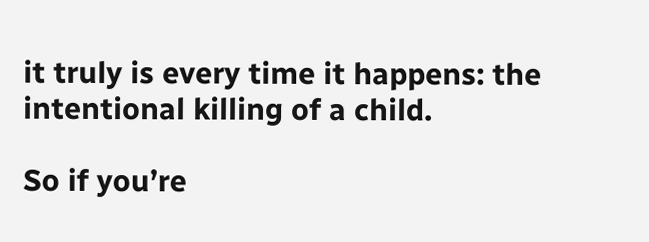it truly is every time it happens: the intentional killing of a child.

So if you’re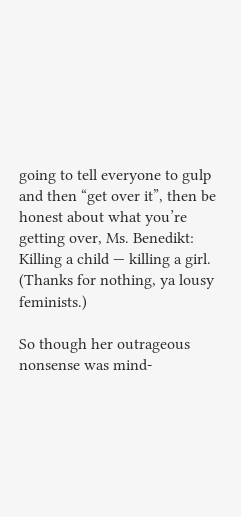going to tell everyone to gulp and then “get over it”, then be honest about what you’re getting over, Ms. Benedikt: Killing a child — killing a girl. (Thanks for nothing, ya lousy feminists.)

So though her outrageous nonsense was mind-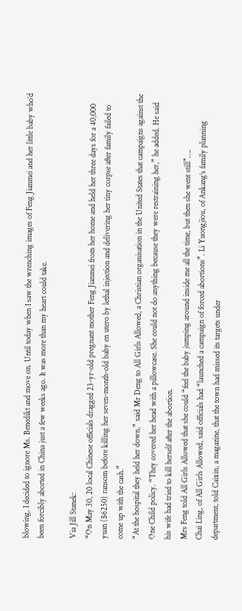blowing, I decided to ignore Ms. Benedikt and move on. Until today when I saw the wrenching images of Feng Jianmei and her little baby who’d been forcibly aborted in China just a few weeks ago. It was more than my heart could take.

Via Jill Stanek:
“On May 30, 20 local Chinese officials dragged 23-yr-old pregnant mother Feng Jianmei from her home and held her three days for a 40,000 yuan ($6250) ransom before killing her seven-month-old baby en utero by lethal injection and delivering her tiny corpse after family failed to come up with the cash.”
“At the hospital they held her down,” said Mr Deng to All Girls Allowed, a Christian organisation in the United States that campaigns against the One Child policy. “They covered her head with a pillowcase. She could not do anything because they were restraining her,” he added. He said his wife had tried to kill herself after the abortion.
Mrs Feng told All Girls Allowed that she could “feel the baby jumping around inside me all the time, but then she went still”….
Chai Ling, of All Girls Allowed, said officials had “launched a campaign of forced abortions”. Li Yuongjiou, of Ankang’s family planning department, told Caixin, a magazine, that the town had missed its targets under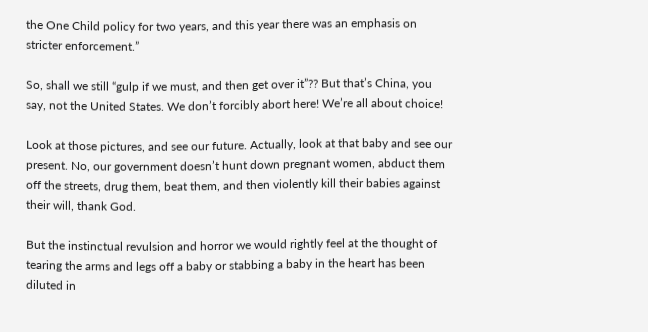the One Child policy for two years, and this year there was an emphasis on stricter enforcement.”

So, shall we still “gulp if we must, and then get over it”?? But that’s China, you say, not the United States. We don’t forcibly abort here! We’re all about choice!

Look at those pictures, and see our future. Actually, look at that baby and see our present. No, our government doesn’t hunt down pregnant women, abduct them off the streets, drug them, beat them, and then violently kill their babies against their will, thank God.

But the instinctual revulsion and horror we would rightly feel at the thought of tearing the arms and legs off a baby or stabbing a baby in the heart has been diluted in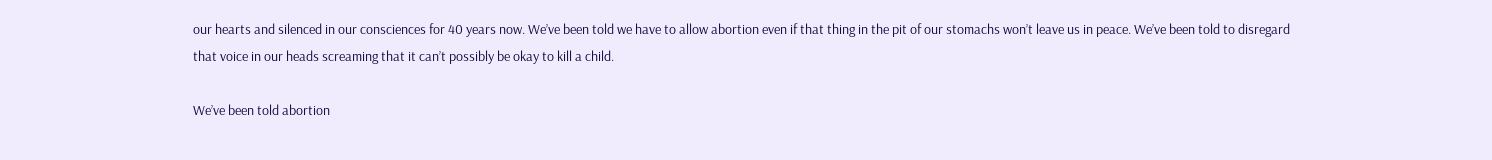our hearts and silenced in our consciences for 40 years now. We’ve been told we have to allow abortion even if that thing in the pit of our stomachs won’t leave us in peace. We’ve been told to disregard that voice in our heads screaming that it can’t possibly be okay to kill a child.

We’ve been told abortion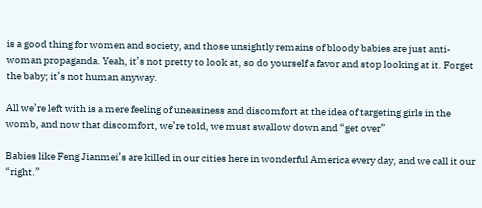is a good thing for women and society, and those unsightly remains of bloody babies are just anti-woman propaganda. Yeah, it’s not pretty to look at, so do yourself a favor and stop looking at it. Forget the baby; it’s not human anyway.

All we’re left with is a mere feeling of uneasiness and discomfort at the idea of targeting girls in the womb, and now that discomfort, we’re told, we must swallow down and “get over”

Babies like Feng Jianmei’s are killed in our cities here in wonderful America every day, and we call it our “right.”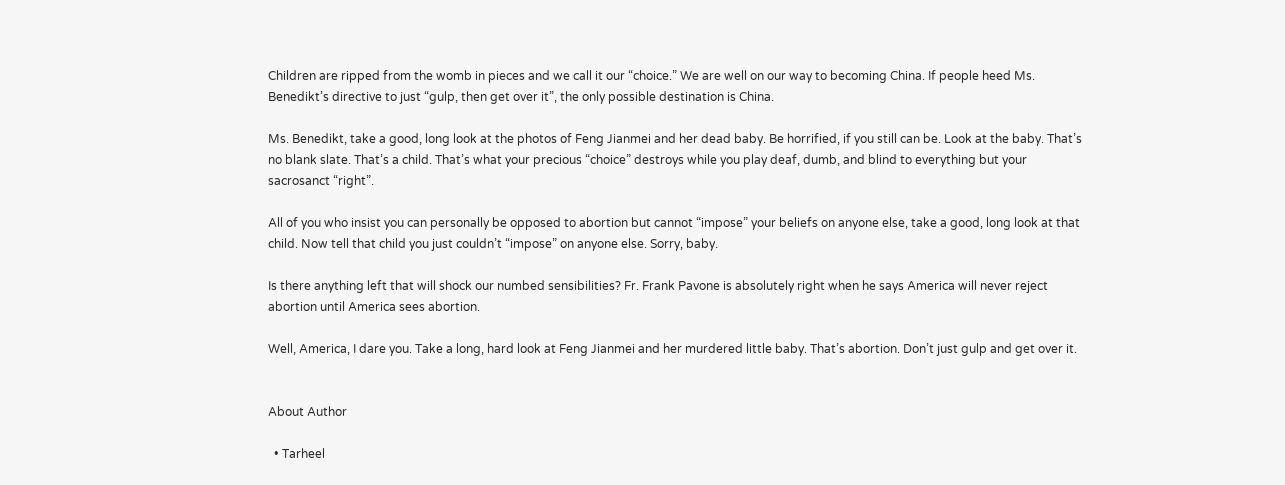Children are ripped from the womb in pieces and we call it our “choice.” We are well on our way to becoming China. If people heed Ms. Benedikt’s directive to just “gulp, then get over it”, the only possible destination is China.

Ms. Benedikt, take a good, long look at the photos of Feng Jianmei and her dead baby. Be horrified, if you still can be. Look at the baby. That’s no blank slate. That’s a child. That’s what your precious “choice” destroys while you play deaf, dumb, and blind to everything but your sacrosanct “right”.

All of you who insist you can personally be opposed to abortion but cannot “impose” your beliefs on anyone else, take a good, long look at that child. Now tell that child you just couldn’t “impose” on anyone else. Sorry, baby.

Is there anything left that will shock our numbed sensibilities? Fr. Frank Pavone is absolutely right when he says America will never reject abortion until America sees abortion.

Well, America, I dare you. Take a long, hard look at Feng Jianmei and her murdered little baby. That’s abortion. Don’t just gulp and get over it.


About Author

  • Tarheel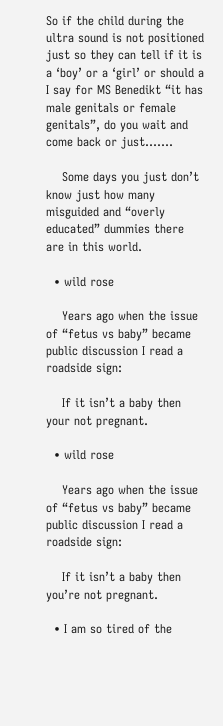So if the child during the ultra sound is not positioned just so they can tell if it is a ‘boy’ or a ‘girl’ or should a I say for MS Benedikt “it has male genitals or female genitals”, do you wait and come back or just…….

    Some days you just don’t know just how many misguided and “overly educated” dummies there are in this world.

  • wild rose

    Years ago when the issue of “fetus vs baby” became public discussion I read a roadside sign:

    If it isn’t a baby then your not pregnant.

  • wild rose

    Years ago when the issue of “fetus vs baby” became public discussion I read a roadside sign:

    If it isn’t a baby then you’re not pregnant.

  • I am so tired of the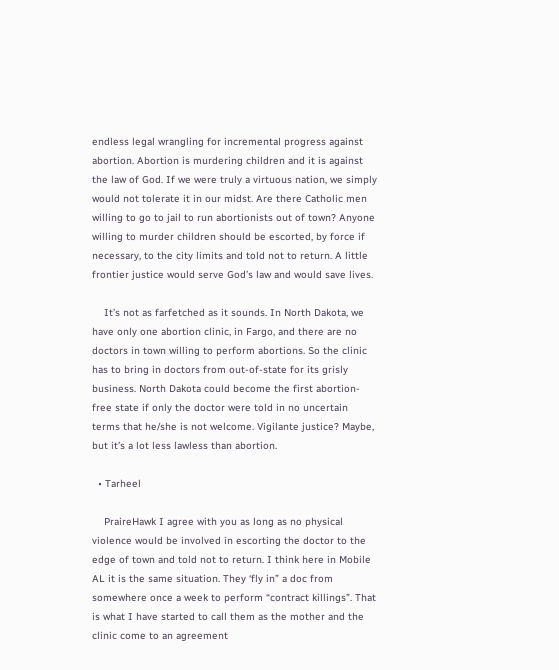endless legal wrangling for incremental progress against abortion. Abortion is murdering children and it is against the law of God. If we were truly a virtuous nation, we simply would not tolerate it in our midst. Are there Catholic men willing to go to jail to run abortionists out of town? Anyone willing to murder children should be escorted, by force if necessary, to the city limits and told not to return. A little frontier justice would serve God’s law and would save lives.

    It’s not as farfetched as it sounds. In North Dakota, we have only one abortion clinic, in Fargo, and there are no doctors in town willing to perform abortions. So the clinic has to bring in doctors from out-of-state for its grisly business. North Dakota could become the first abortion-free state if only the doctor were told in no uncertain terms that he/she is not welcome. Vigilante justice? Maybe, but it’s a lot less lawless than abortion.

  • Tarheel

    PraireHawk I agree with you as long as no physical violence would be involved in escorting the doctor to the edge of town and told not to return. I think here in Mobile AL it is the same situation. They ‘fly in” a doc from somewhere once a week to perform “contract killings”. That is what I have started to call them as the mother and the clinic come to an agreement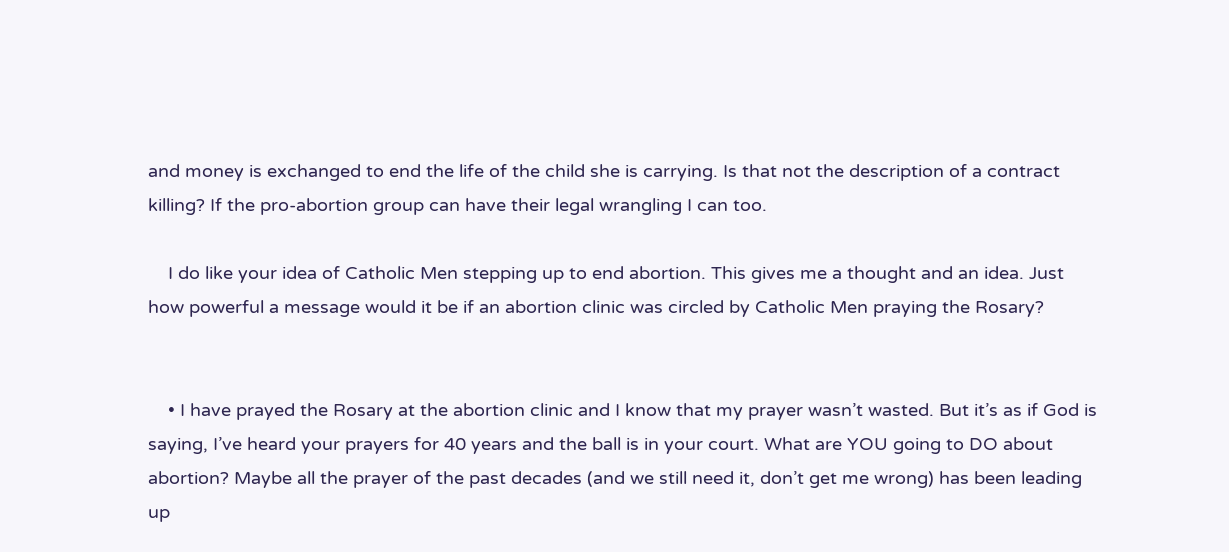and money is exchanged to end the life of the child she is carrying. Is that not the description of a contract killing? If the pro-abortion group can have their legal wrangling I can too.

    I do like your idea of Catholic Men stepping up to end abortion. This gives me a thought and an idea. Just how powerful a message would it be if an abortion clinic was circled by Catholic Men praying the Rosary?


    • I have prayed the Rosary at the abortion clinic and I know that my prayer wasn’t wasted. But it’s as if God is saying, I’ve heard your prayers for 40 years and the ball is in your court. What are YOU going to DO about abortion? Maybe all the prayer of the past decades (and we still need it, don’t get me wrong) has been leading up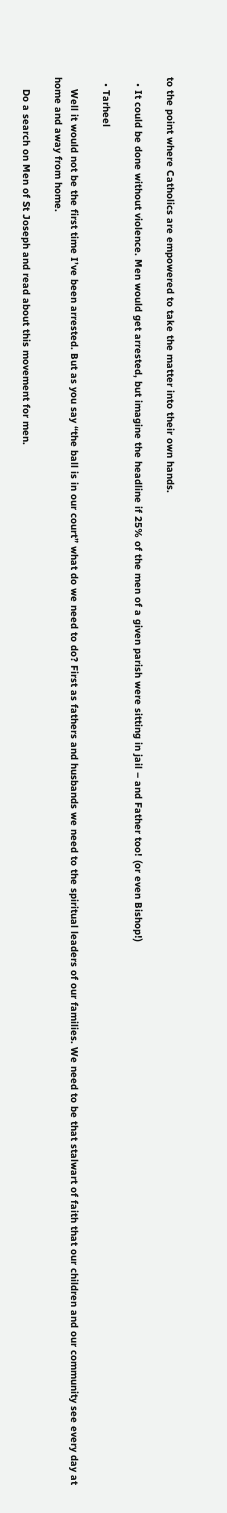to the point where Catholics are empowered to take the matter into their own hands.

  • It could be done without violence. Men would get arrested, but imagine the headline if 25% of the men of a given parish were sitting in jail – and Father too! (or even Bishop!)

  • Tarheel

    Well it would not be the first time I’ve been arrested. But as you say “the ball is in our court” what do we need to do? First as fathers and husbands we need to the spiritual leaders of our families. We need to be that stalwart of faith that our children and our community see every day at home and away from home.

    Do a search on Men of St Joseph and read about this movement for men.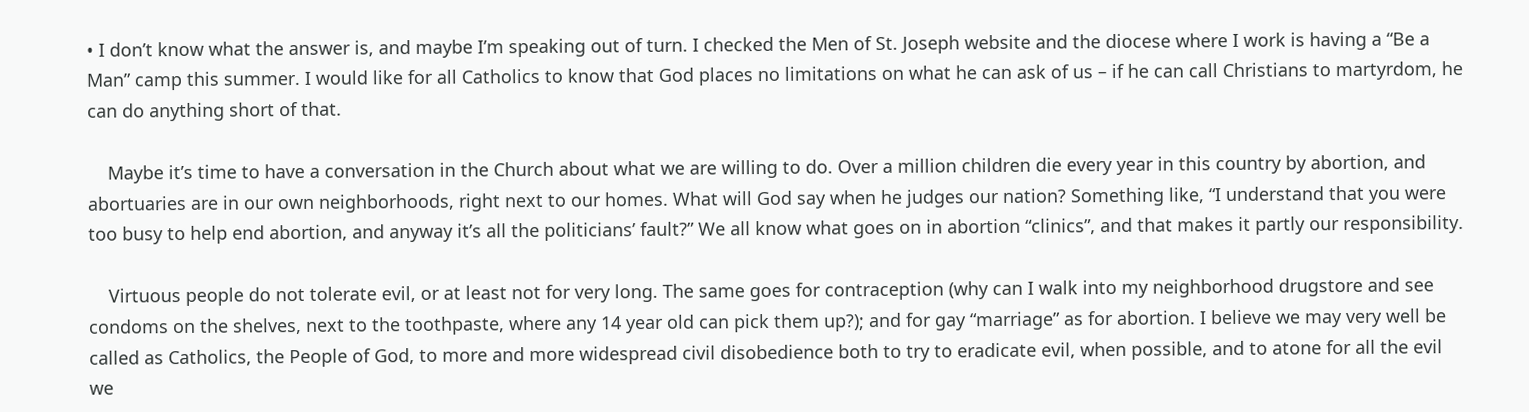• I don’t know what the answer is, and maybe I’m speaking out of turn. I checked the Men of St. Joseph website and the diocese where I work is having a “Be a Man” camp this summer. I would like for all Catholics to know that God places no limitations on what he can ask of us – if he can call Christians to martyrdom, he can do anything short of that.

    Maybe it’s time to have a conversation in the Church about what we are willing to do. Over a million children die every year in this country by abortion, and abortuaries are in our own neighborhoods, right next to our homes. What will God say when he judges our nation? Something like, “I understand that you were too busy to help end abortion, and anyway it’s all the politicians’ fault?” We all know what goes on in abortion “clinics”, and that makes it partly our responsibility.

    Virtuous people do not tolerate evil, or at least not for very long. The same goes for contraception (why can I walk into my neighborhood drugstore and see condoms on the shelves, next to the toothpaste, where any 14 year old can pick them up?); and for gay “marriage” as for abortion. I believe we may very well be called as Catholics, the People of God, to more and more widespread civil disobedience both to try to eradicate evil, when possible, and to atone for all the evil we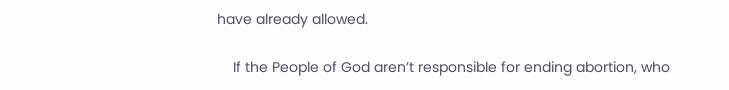have already allowed.

    If the People of God aren’t responsible for ending abortion, who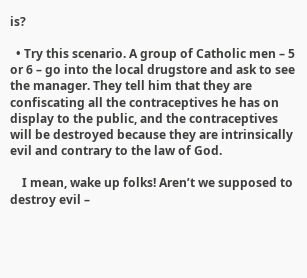is?

  • Try this scenario. A group of Catholic men – 5 or 6 – go into the local drugstore and ask to see the manager. They tell him that they are confiscating all the contraceptives he has on display to the public, and the contraceptives will be destroyed because they are intrinsically evil and contrary to the law of God.

    I mean, wake up folks! Aren’t we supposed to destroy evil –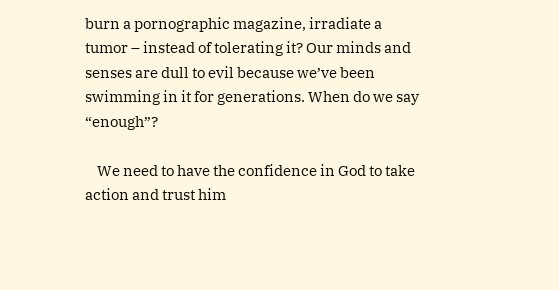burn a pornographic magazine, irradiate a tumor – instead of tolerating it? Our minds and senses are dull to evil because we’ve been swimming in it for generations. When do we say “enough”?

    We need to have the confidence in God to take action and trust him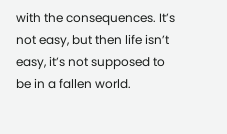with the consequences. It’s not easy, but then life isn’t easy, it’s not supposed to be in a fallen world.